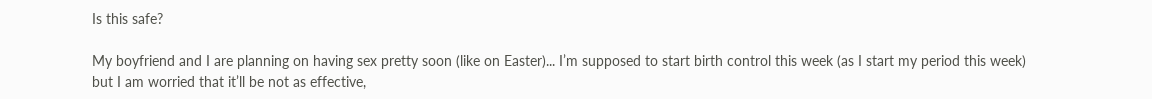Is this safe?

My boyfriend and I are planning on having sex pretty soon (like on Easter)... I’m supposed to start birth control this week (as I start my period this week) but I am worried that it’ll be not as effective,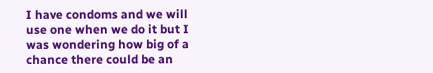I have condoms and we will use one when we do it but I was wondering how big of a chance there could be an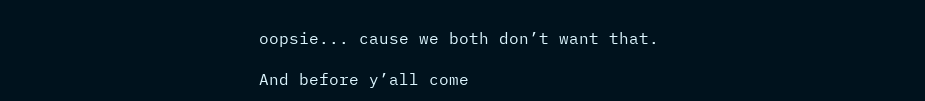oopsie... cause we both don’t want that.

And before y’all come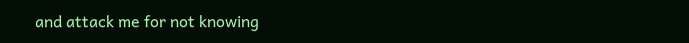and attack me for not knowing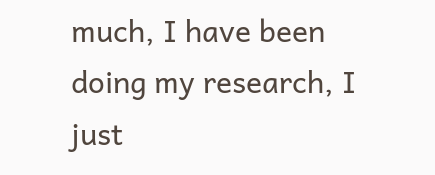much, I have been doing my research, I just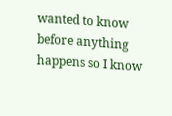wanted to know before anything happens so I know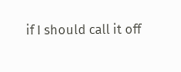if I should call it off